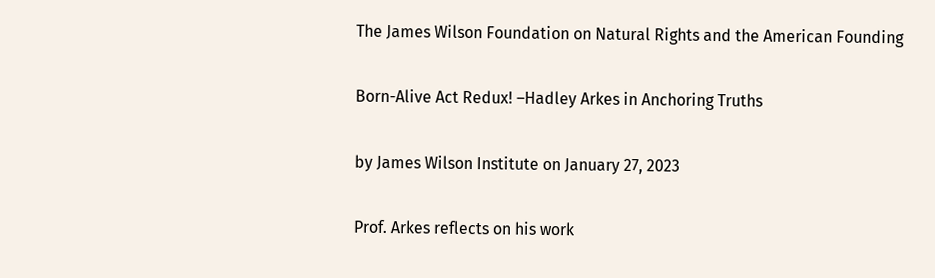The James Wilson Foundation on Natural Rights and the American Founding

Born-Alive Act Redux! –Hadley Arkes in Anchoring Truths

by James Wilson Institute on January 27, 2023

Prof. Arkes reflects on his work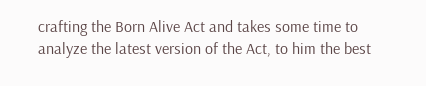crafting the Born Alive Act and takes some time to analyze the latest version of the Act, to him the best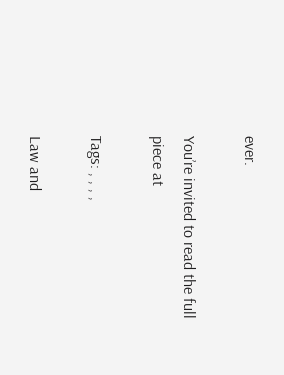ever.

You’re invited to read the full piece at

Tags: , , , ,

Law and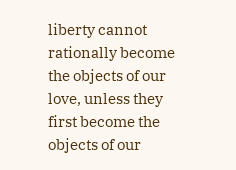liberty cannot rationally become the objects of our love, unless they first become the objects of our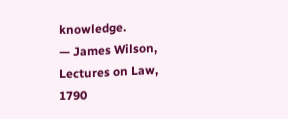knowledge.
— James Wilson, Lectures on Law, 1790